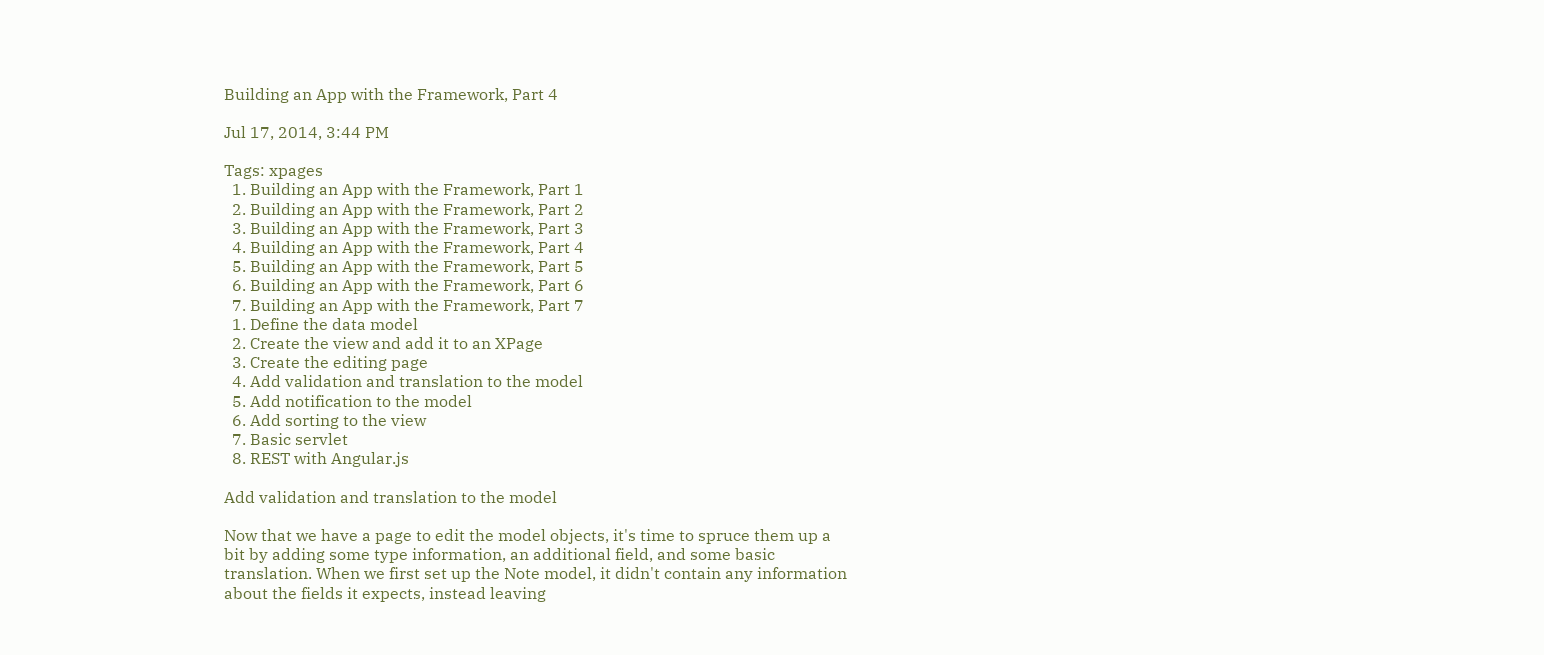Building an App with the Framework, Part 4

Jul 17, 2014, 3:44 PM

Tags: xpages
  1. Building an App with the Framework, Part 1
  2. Building an App with the Framework, Part 2
  3. Building an App with the Framework, Part 3
  4. Building an App with the Framework, Part 4
  5. Building an App with the Framework, Part 5
  6. Building an App with the Framework, Part 6
  7. Building an App with the Framework, Part 7
  1. Define the data model
  2. Create the view and add it to an XPage
  3. Create the editing page
  4. Add validation and translation to the model
  5. Add notification to the model
  6. Add sorting to the view
  7. Basic servlet
  8. REST with Angular.js

Add validation and translation to the model

Now that we have a page to edit the model objects, it's time to spruce them up a bit by adding some type information, an additional field, and some basic translation. When we first set up the Note model, it didn't contain any information about the fields it expects, instead leaving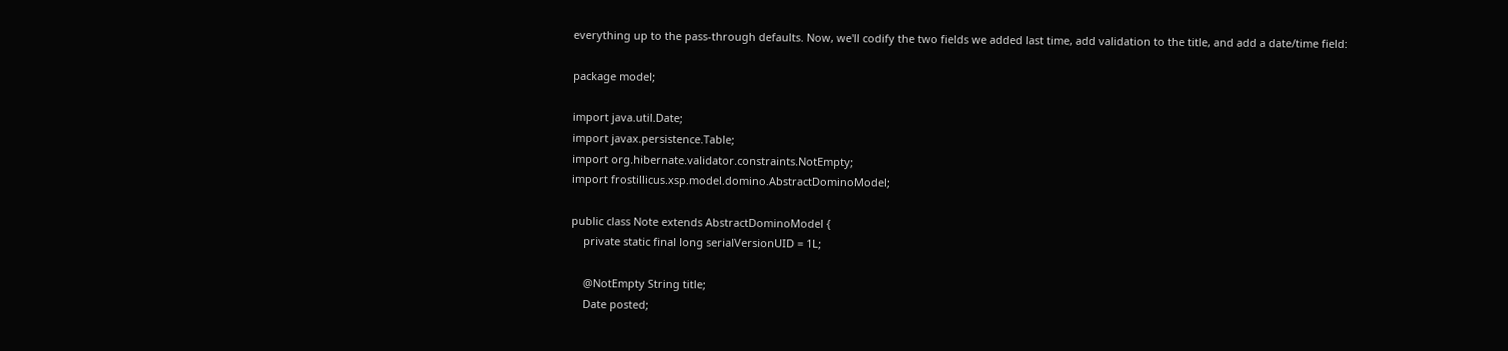everything up to the pass-through defaults. Now, we'll codify the two fields we added last time, add validation to the title, and add a date/time field:

package model;

import java.util.Date;
import javax.persistence.Table;
import org.hibernate.validator.constraints.NotEmpty;
import frostillicus.xsp.model.domino.AbstractDominoModel;

public class Note extends AbstractDominoModel {
    private static final long serialVersionUID = 1L;

    @NotEmpty String title;
    Date posted;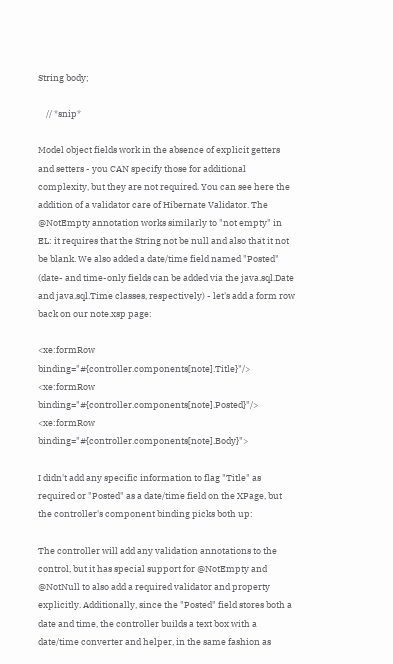String body;

    // *snip*

Model object fields work in the absence of explicit getters and setters - you CAN specify those for additional complexity, but they are not required. You can see here the addition of a validator care of Hibernate Validator. The @NotEmpty annotation works similarly to "not empty" in EL: it requires that the String not be null and also that it not be blank. We also added a date/time field named "Posted" (date- and time-only fields can be added via the java.sql.Date and java.sql.Time classes, respectively) - let's add a form row back on our note.xsp page:

<xe:formRow binding="#{controller.components[note].Title}"/>
<xe:formRow binding="#{controller.components[note].Posted}"/>
<xe:formRow binding="#{controller.components[note].Body}">

I didn't add any specific information to flag "Title" as required or "Posted" as a date/time field on the XPage, but the controller's component binding picks both up:

The controller will add any validation annotations to the control, but it has special support for @NotEmpty and @NotNull to also add a required validator and property explicitly. Additionally, since the "Posted" field stores both a date and time, the controller builds a text box with a date/time converter and helper, in the same fashion as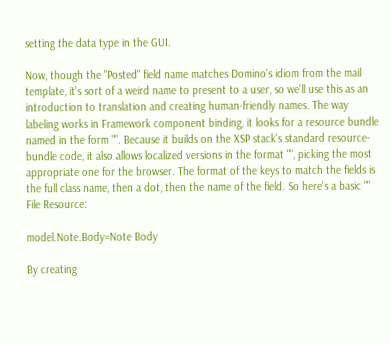setting the data type in the GUI.

Now, though the "Posted" field name matches Domino's idiom from the mail template, it's sort of a weird name to present to a user, so we'll use this as an introduction to translation and creating human-friendly names. The way labeling works in Framework component binding, it looks for a resource bundle named in the form "". Because it builds on the XSP stack's standard resource-bundle code, it also allows localized versions in the format "", picking the most appropriate one for the browser. The format of the keys to match the fields is the full class name, then a dot, then the name of the field. So here's a basic "" File Resource:

model.Note.Body=Note Body

By creating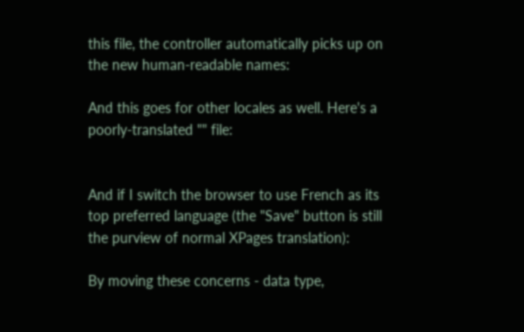this file, the controller automatically picks up on the new human-readable names:

And this goes for other locales as well. Here's a poorly-translated "" file:


And if I switch the browser to use French as its top preferred language (the "Save" button is still the purview of normal XPages translation):

By moving these concerns - data type,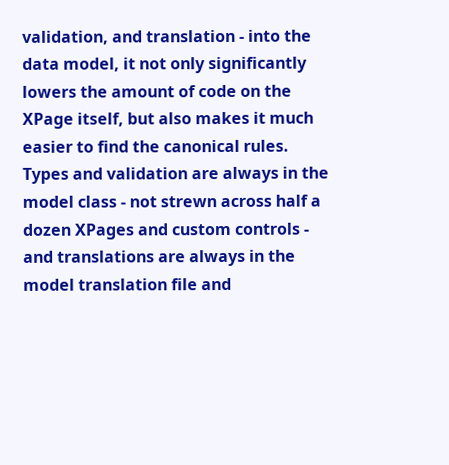validation, and translation - into the data model, it not only significantly lowers the amount of code on the XPage itself, but also makes it much easier to find the canonical rules. Types and validation are always in the model class - not strewn across half a dozen XPages and custom controls - and translations are always in the model translation file and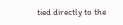tied directly to the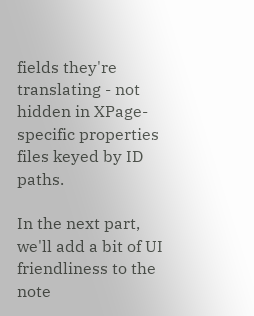fields they're translating - not hidden in XPage-specific properties files keyed by ID paths.

In the next part, we'll add a bit of UI friendliness to the note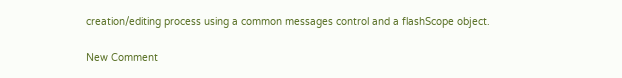creation/editing process using a common messages control and a flashScope object.

New Comment